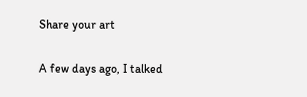Share your art

A few days ago, I talked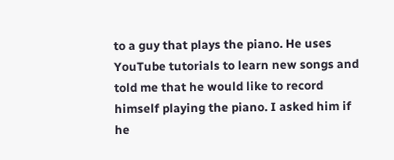to a guy that plays the piano. He uses YouTube tutorials to learn new songs and told me that he would like to record himself playing the piano. I asked him if he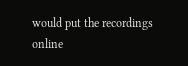would put the recordings online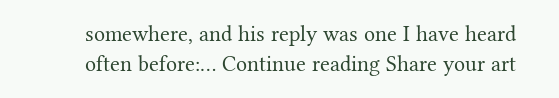somewhere, and his reply was one I have heard often before:… Continue reading Share your art